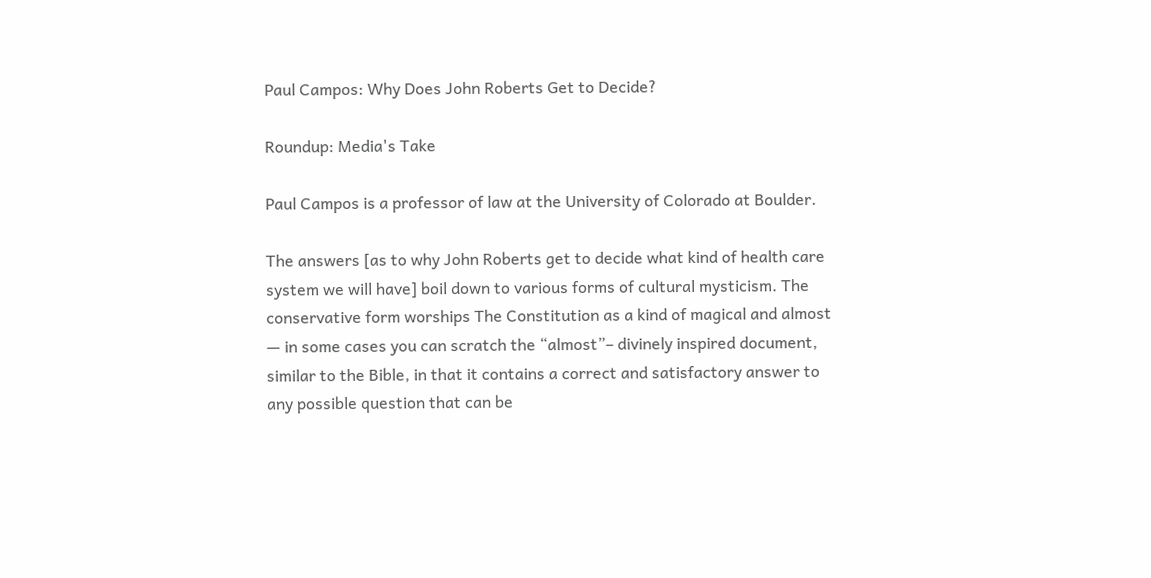Paul Campos: Why Does John Roberts Get to Decide?

Roundup: Media's Take

Paul Campos is a professor of law at the University of Colorado at Boulder.

The answers [as to why John Roberts get to decide what kind of health care system we will have] boil down to various forms of cultural mysticism. The conservative form worships The Constitution as a kind of magical and almost — in some cases you can scratch the “almost”– divinely inspired document, similar to the Bible, in that it contains a correct and satisfactory answer to any possible question that can be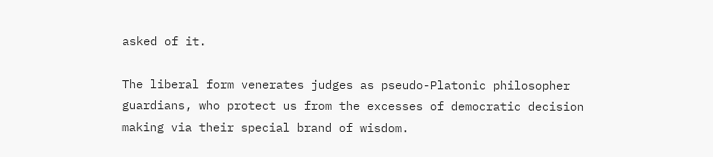asked of it.

The liberal form venerates judges as pseudo-Platonic philosopher guardians, who protect us from the excesses of democratic decision making via their special brand of wisdom.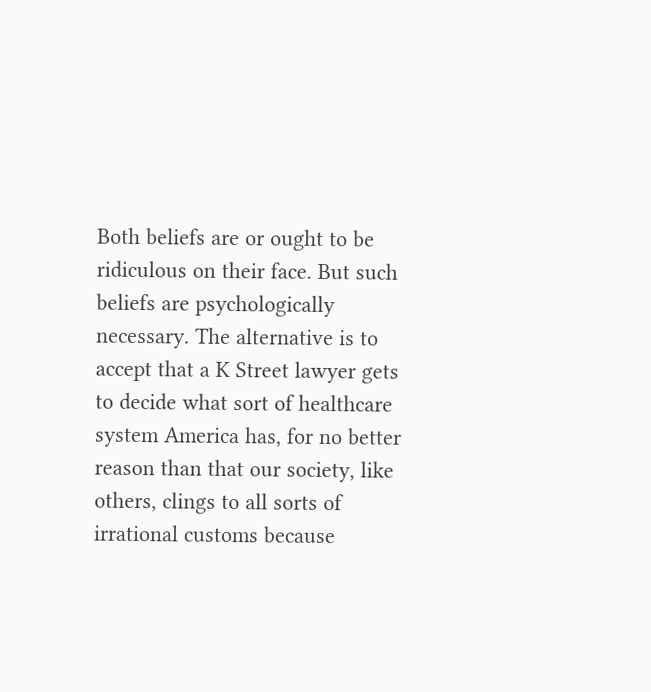Both beliefs are or ought to be ridiculous on their face. But such beliefs are psychologically necessary. The alternative is to accept that a K Street lawyer gets to decide what sort of healthcare system America has, for no better reason than that our society, like others, clings to all sorts of irrational customs because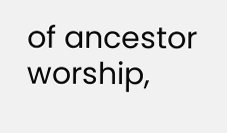of ancestor worship,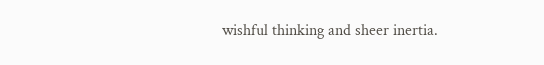wishful thinking and sheer inertia.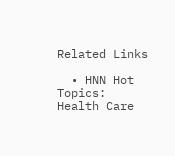Related Links

  • HNN Hot Topics: Health Care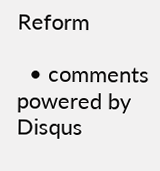Reform

  • comments powered by Disqus